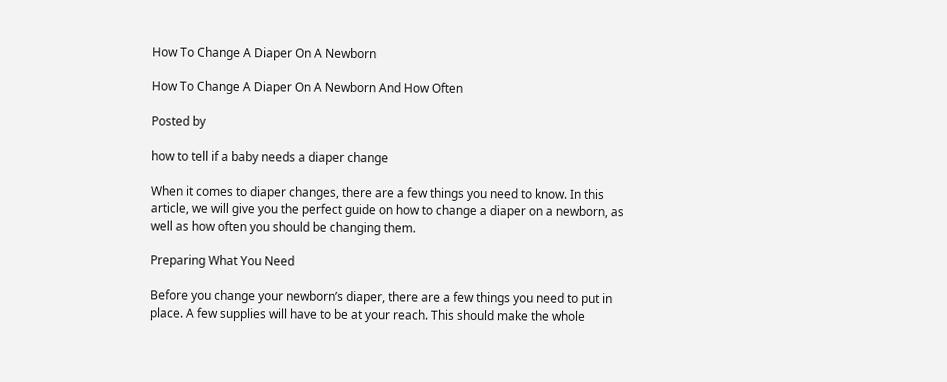How To Change A Diaper On A Newborn

How To Change A Diaper On A Newborn And How Often

Posted by

how to tell if a baby needs a diaper change

When it comes to diaper changes, there are a few things you need to know. In this article, we will give you the perfect guide on how to change a diaper on a newborn, as well as how often you should be changing them.

Preparing What You Need

Before you change your newborn’s diaper, there are a few things you need to put in place. A few supplies will have to be at your reach. This should make the whole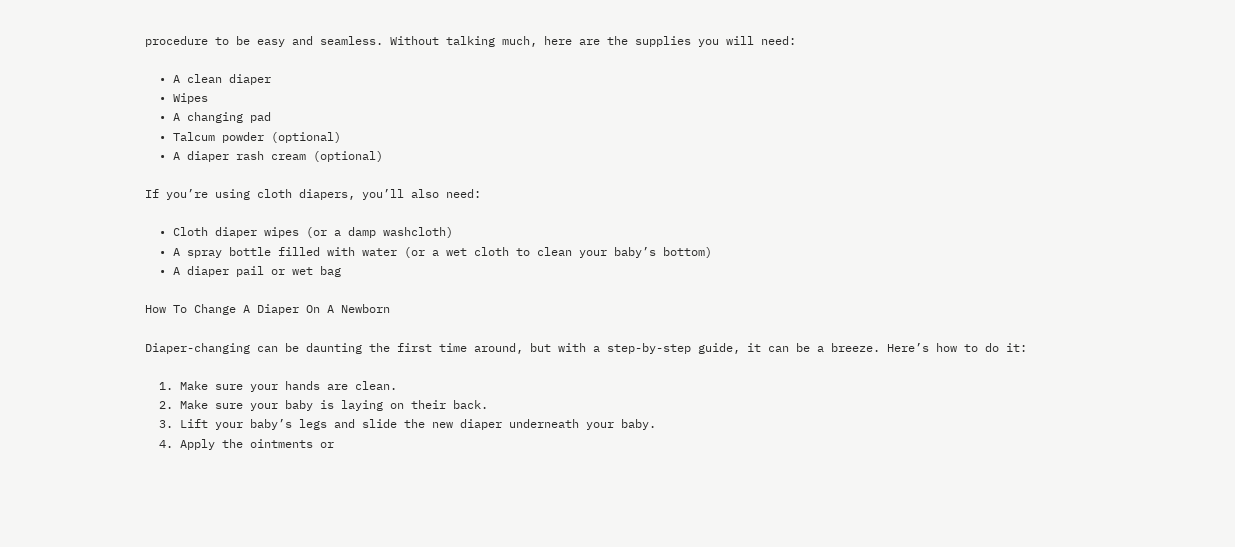procedure to be easy and seamless. Without talking much, here are the supplies you will need:

  • A clean diaper
  • Wipes
  • A changing pad
  • Talcum powder (optional)
  • A diaper rash cream (optional)

If you’re using cloth diapers, you’ll also need:

  • Cloth diaper wipes (or a damp washcloth)
  • A spray bottle filled with water (or a wet cloth to clean your baby’s bottom)
  • A diaper pail or wet bag

How To Change A Diaper On A Newborn

Diaper-changing can be daunting the first time around, but with a step-by-step guide, it can be a breeze. Here’s how to do it:

  1. Make sure your hands are clean.
  2. Make sure your baby is laying on their back.
  3. Lift your baby’s legs and slide the new diaper underneath your baby.
  4. Apply the ointments or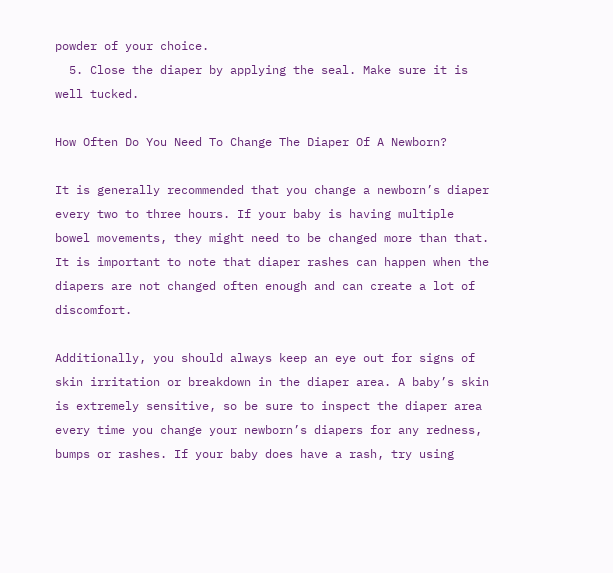powder of your choice.
  5. Close the diaper by applying the seal. Make sure it is well tucked.

How Often Do You Need To Change The Diaper Of A Newborn?

It is generally recommended that you change a newborn’s diaper every two to three hours. If your baby is having multiple bowel movements, they might need to be changed more than that. It is important to note that diaper rashes can happen when the diapers are not changed often enough and can create a lot of discomfort.

Additionally, you should always keep an eye out for signs of skin irritation or breakdown in the diaper area. A baby’s skin is extremely sensitive, so be sure to inspect the diaper area every time you change your newborn’s diapers for any redness, bumps or rashes. If your baby does have a rash, try using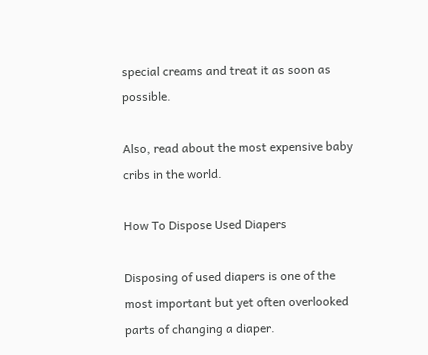special creams and treat it as soon as possible.

Also, read about the most expensive baby cribs in the world.

How To Dispose Used Diapers

Disposing of used diapers is one of the most important but yet often overlooked parts of changing a diaper.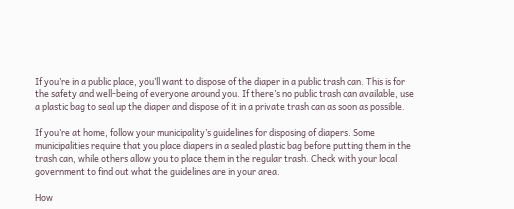If you’re in a public place, you’ll want to dispose of the diaper in a public trash can. This is for the safety and well-being of everyone around you. If there’s no public trash can available, use a plastic bag to seal up the diaper and dispose of it in a private trash can as soon as possible.

If you’re at home, follow your municipality’s guidelines for disposing of diapers. Some municipalities require that you place diapers in a sealed plastic bag before putting them in the trash can, while others allow you to place them in the regular trash. Check with your local government to find out what the guidelines are in your area.

How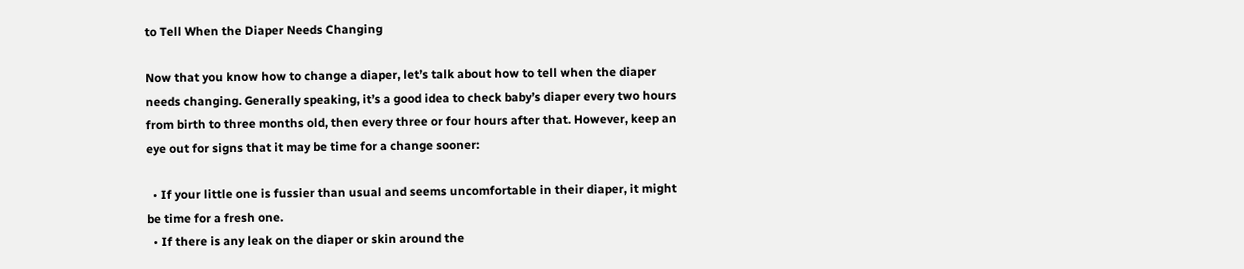to Tell When the Diaper Needs Changing

Now that you know how to change a diaper, let’s talk about how to tell when the diaper needs changing. Generally speaking, it’s a good idea to check baby’s diaper every two hours from birth to three months old, then every three or four hours after that. However, keep an eye out for signs that it may be time for a change sooner:

  • If your little one is fussier than usual and seems uncomfortable in their diaper, it might be time for a fresh one.
  • If there is any leak on the diaper or skin around the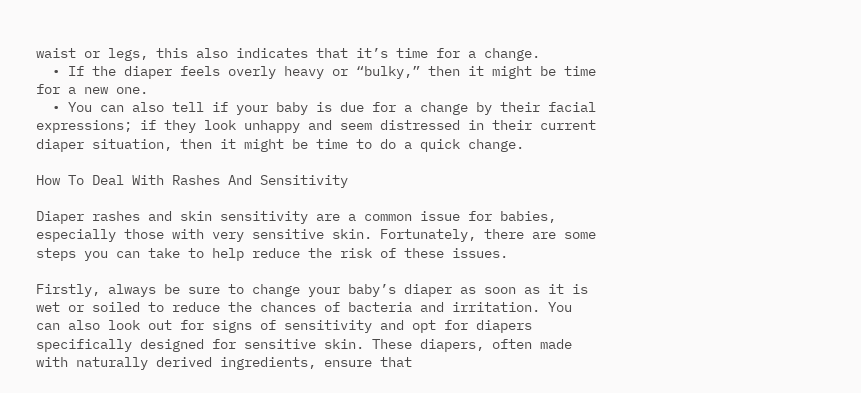waist or legs, this also indicates that it’s time for a change.
  • If the diaper feels overly heavy or “bulky,” then it might be time for a new one.
  • You can also tell if your baby is due for a change by their facial expressions; if they look unhappy and seem distressed in their current diaper situation, then it might be time to do a quick change.

How To Deal With Rashes And Sensitivity

Diaper rashes and skin sensitivity are a common issue for babies, especially those with very sensitive skin. Fortunately, there are some steps you can take to help reduce the risk of these issues.

Firstly, always be sure to change your baby’s diaper as soon as it is wet or soiled to reduce the chances of bacteria and irritation. You can also look out for signs of sensitivity and opt for diapers specifically designed for sensitive skin. These diapers, often made with naturally derived ingredients, ensure that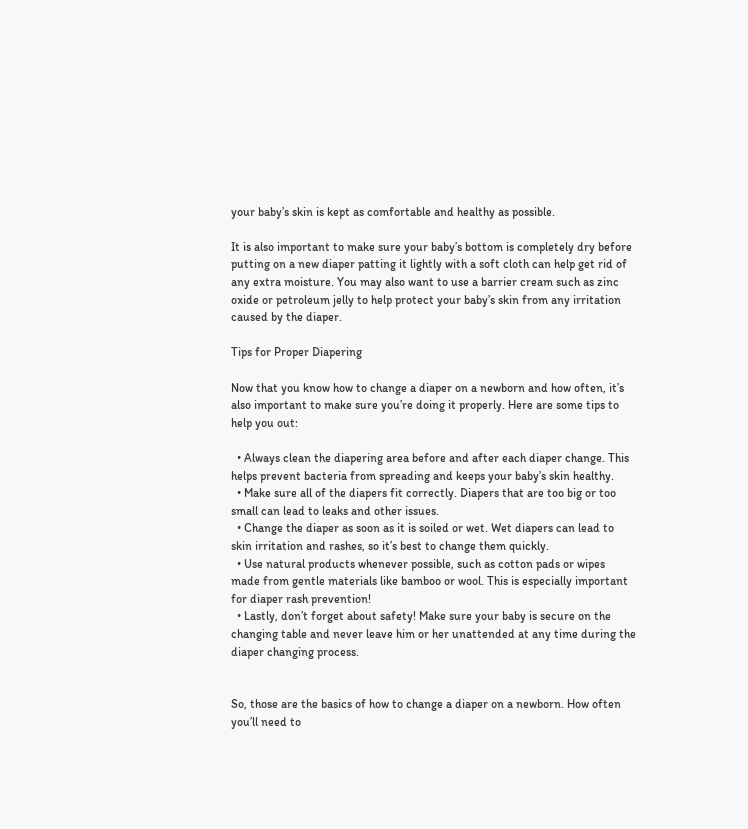your baby’s skin is kept as comfortable and healthy as possible.

It is also important to make sure your baby’s bottom is completely dry before putting on a new diaper patting it lightly with a soft cloth can help get rid of any extra moisture. You may also want to use a barrier cream such as zinc oxide or petroleum jelly to help protect your baby’s skin from any irritation caused by the diaper.

Tips for Proper Diapering

Now that you know how to change a diaper on a newborn and how often, it’s also important to make sure you’re doing it properly. Here are some tips to help you out:

  • Always clean the diapering area before and after each diaper change. This helps prevent bacteria from spreading and keeps your baby’s skin healthy.
  • Make sure all of the diapers fit correctly. Diapers that are too big or too small can lead to leaks and other issues.
  • Change the diaper as soon as it is soiled or wet. Wet diapers can lead to skin irritation and rashes, so it’s best to change them quickly.
  • Use natural products whenever possible, such as cotton pads or wipes made from gentle materials like bamboo or wool. This is especially important for diaper rash prevention!
  • Lastly, don’t forget about safety! Make sure your baby is secure on the changing table and never leave him or her unattended at any time during the diaper changing process.


So, those are the basics of how to change a diaper on a newborn. How often you’ll need to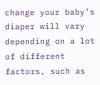change your baby’s diaper will vary depending on a lot of different factors, such as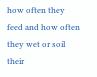how often they feed and how often they wet or soil their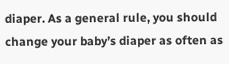diaper. As a general rule, you should change your baby’s diaper as often as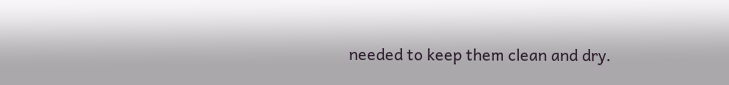needed to keep them clean and dry.